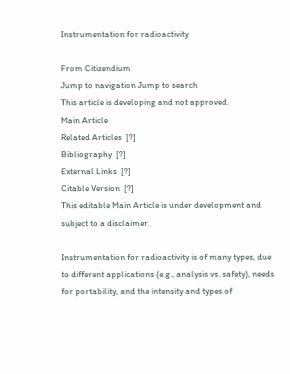Instrumentation for radioactivity

From Citizendium
Jump to navigation Jump to search
This article is developing and not approved.
Main Article
Related Articles  [?]
Bibliography  [?]
External Links  [?]
Citable Version  [?]
This editable Main Article is under development and subject to a disclaimer.

Instrumentation for radioactivity is of many types, due to different applications (e.g., analysis vs. safety), needs for portability, and the intensity and types of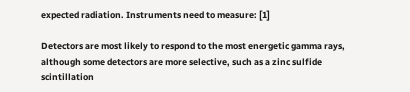expected radiation. Instruments need to measure: [1]

Detectors are most likely to respond to the most energetic gamma rays, although some detectors are more selective, such as a zinc sulfide scintillation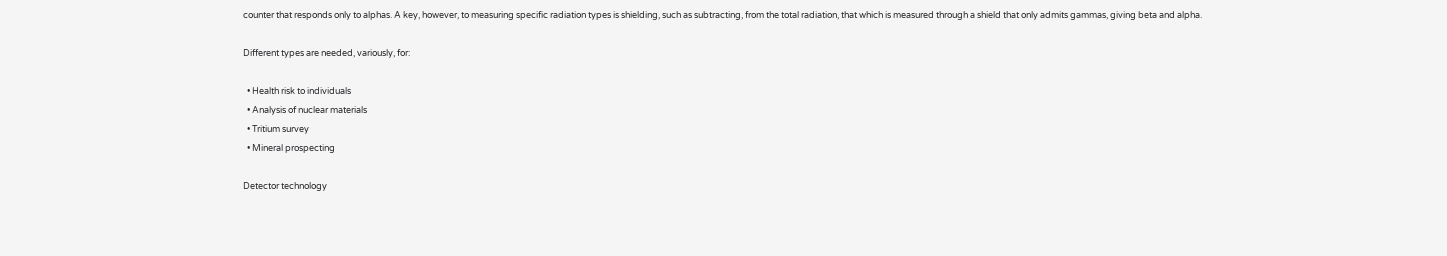counter that responds only to alphas. A key, however, to measuring specific radiation types is shielding, such as subtracting, from the total radiation, that which is measured through a shield that only admits gammas, giving beta and alpha.

Different types are needed, variously, for:

  • Health risk to individuals
  • Analysis of nuclear materials
  • Tritium survey
  • Mineral prospecting

Detector technology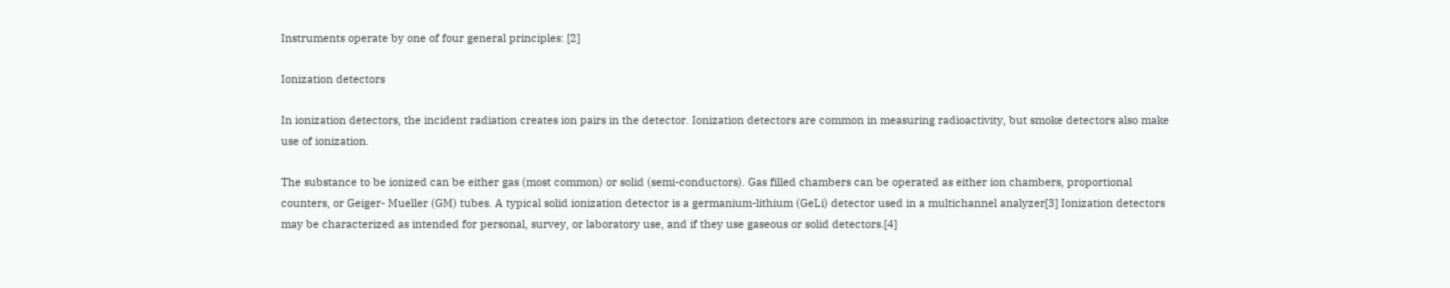Instruments operate by one of four general principles: [2]

Ionization detectors

In ionization detectors, the incident radiation creates ion pairs in the detector. Ionization detectors are common in measuring radioactivity, but smoke detectors also make use of ionization.

The substance to be ionized can be either gas (most common) or solid (semi-conductors). Gas filled chambers can be operated as either ion chambers, proportional counters, or Geiger- Mueller (GM) tubes. A typical solid ionization detector is a germanium-lithium (GeLi) detector used in a multichannel analyzer[3] Ionization detectors may be characterized as intended for personal, survey, or laboratory use, and if they use gaseous or solid detectors.[4]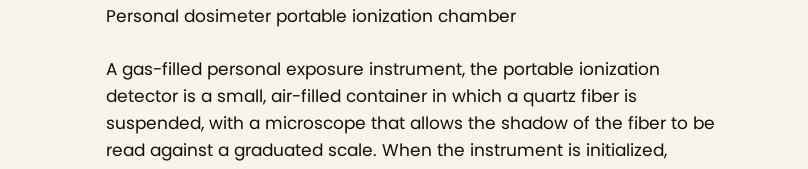Personal dosimeter portable ionization chamber

A gas-filled personal exposure instrument, the portable ionization detector is a small, air-filled container in which a quartz fiber is suspended, with a microscope that allows the shadow of the fiber to be read against a graduated scale. When the instrument is initialized,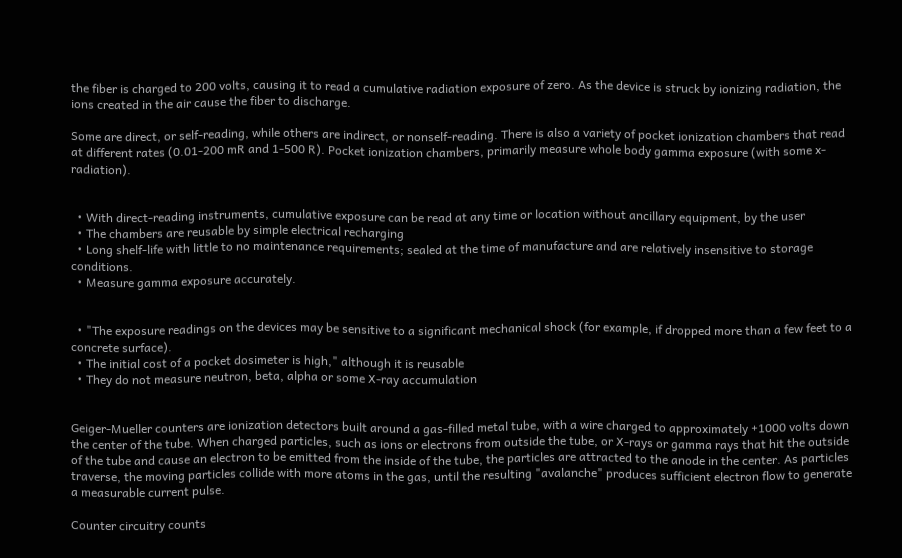the fiber is charged to 200 volts, causing it to read a cumulative radiation exposure of zero. As the device is struck by ionizing radiation, the ions created in the air cause the fiber to discharge.

Some are direct, or self-reading, while others are indirect, or nonself-reading. There is also a variety of pocket ionization chambers that read at different rates (0.01-200 mR and 1-500 R). Pocket ionization chambers, primarily measure whole body gamma exposure (with some x-radiation).


  • With direct-reading instruments, cumulative exposure can be read at any time or location without ancillary equipment, by the user
  • The chambers are reusable by simple electrical recharging
  • Long shelf-life with little to no maintenance requirements; sealed at the time of manufacture and are relatively insensitive to storage conditions.
  • Measure gamma exposure accurately.


  • "The exposure readings on the devices may be sensitive to a significant mechanical shock (for example, if dropped more than a few feet to a concrete surface).
  • The initial cost of a pocket dosimeter is high," although it is reusable
  • They do not measure neutron, beta, alpha or some X-ray accumulation


Geiger-Mueller counters are ionization detectors built around a gas-filled metal tube, with a wire charged to approximately +1000 volts down the center of the tube. When charged particles, such as ions or electrons from outside the tube, or X-rays or gamma rays that hit the outside of the tube and cause an electron to be emitted from the inside of the tube, the particles are attracted to the anode in the center. As particles traverse, the moving particles collide with more atoms in the gas, until the resulting "avalanche" produces sufficient electron flow to generate a measurable current pulse.

Counter circuitry counts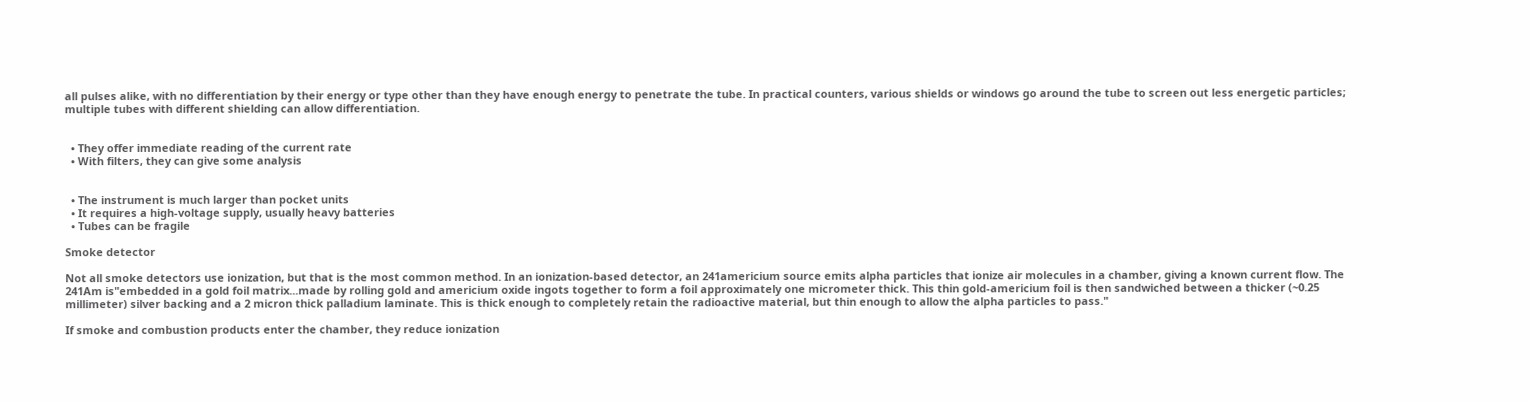all pulses alike, with no differentiation by their energy or type other than they have enough energy to penetrate the tube. In practical counters, various shields or windows go around the tube to screen out less energetic particles; multiple tubes with different shielding can allow differentiation.


  • They offer immediate reading of the current rate
  • With filters, they can give some analysis


  • The instrument is much larger than pocket units
  • It requires a high-voltage supply, usually heavy batteries
  • Tubes can be fragile

Smoke detector

Not all smoke detectors use ionization, but that is the most common method. In an ionization-based detector, an 241americium source emits alpha particles that ionize air molecules in a chamber, giving a known current flow. The 241Am is"embedded in a gold foil matrix...made by rolling gold and americium oxide ingots together to form a foil approximately one micrometer thick. This thin gold-americium foil is then sandwiched between a thicker (~0.25 millimeter) silver backing and a 2 micron thick palladium laminate. This is thick enough to completely retain the radioactive material, but thin enough to allow the alpha particles to pass."

If smoke and combustion products enter the chamber, they reduce ionization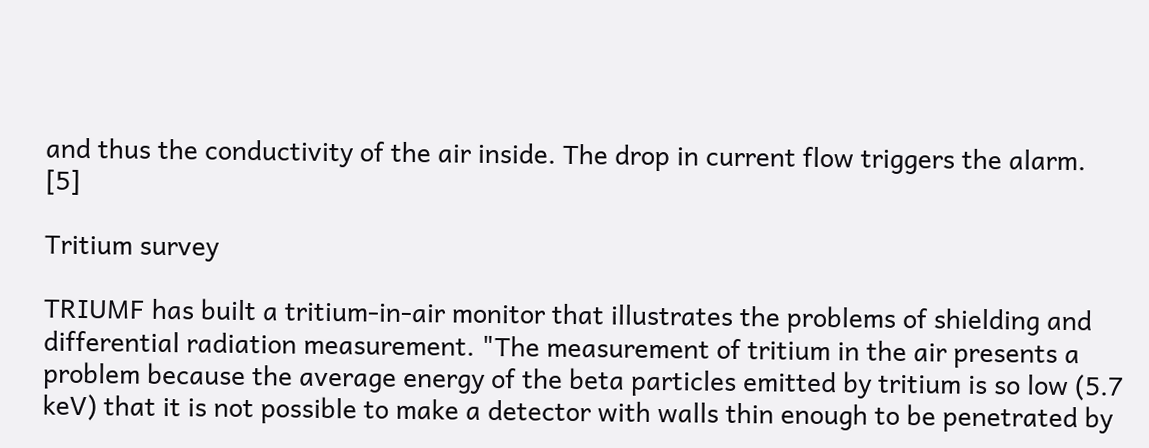and thus the conductivity of the air inside. The drop in current flow triggers the alarm. [5]

Tritium survey

TRIUMF has built a tritium-in-air monitor that illustrates the problems of shielding and differential radiation measurement. "The measurement of tritium in the air presents a problem because the average energy of the beta particles emitted by tritium is so low (5.7 keV) that it is not possible to make a detector with walls thin enough to be penetrated by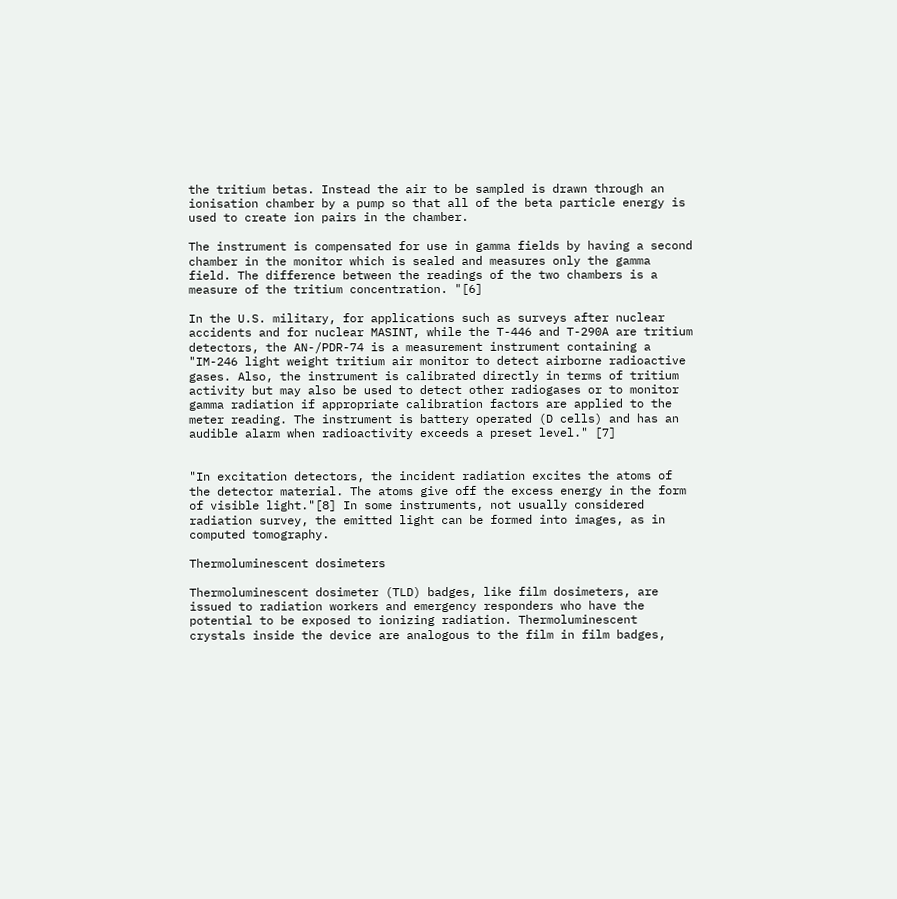the tritium betas. Instead the air to be sampled is drawn through an ionisation chamber by a pump so that all of the beta particle energy is used to create ion pairs in the chamber.

The instrument is compensated for use in gamma fields by having a second chamber in the monitor which is sealed and measures only the gamma field. The difference between the readings of the two chambers is a measure of the tritium concentration. "[6]

In the U.S. military, for applications such as surveys after nuclear accidents and for nuclear MASINT, while the T-446 and T-290A are tritium detectors, the AN-/PDR-74 is a measurement instrument containing a "IM-246 light weight tritium air monitor to detect airborne radioactive gases. Also, the instrument is calibrated directly in terms of tritium activity but may also be used to detect other radiogases or to monitor gamma radiation if appropriate calibration factors are applied to the meter reading. The instrument is battery operated (D cells) and has an audible alarm when radioactivity exceeds a preset level." [7]


"In excitation detectors, the incident radiation excites the atoms of the detector material. The atoms give off the excess energy in the form of visible light."[8] In some instruments, not usually considered radiation survey, the emitted light can be formed into images, as in computed tomography.

Thermoluminescent dosimeters

Thermoluminescent dosimeter (TLD) badges, like film dosimeters, are issued to radiation workers and emergency responders who have the potential to be exposed to ionizing radiation. Thermoluminescent crystals inside the device are analogous to the film in film badges,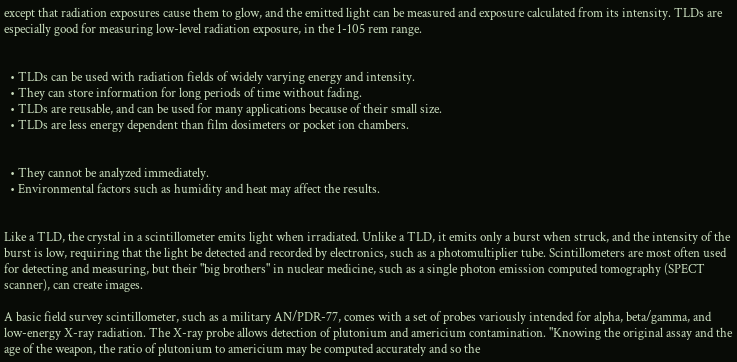except that radiation exposures cause them to glow, and the emitted light can be measured and exposure calculated from its intensity. TLDs are especially good for measuring low-level radiation exposure, in the 1-105 rem range.


  • TLDs can be used with radiation fields of widely varying energy and intensity.
  • They can store information for long periods of time without fading.
  • TLDs are reusable, and can be used for many applications because of their small size.
  • TLDs are less energy dependent than film dosimeters or pocket ion chambers.


  • They cannot be analyzed immediately.
  • Environmental factors such as humidity and heat may affect the results.


Like a TLD, the crystal in a scintillometer emits light when irradiated. Unlike a TLD, it emits only a burst when struck, and the intensity of the burst is low, requiring that the light be detected and recorded by electronics, such as a photomultiplier tube. Scintillometers are most often used for detecting and measuring, but their "big brothers" in nuclear medicine, such as a single photon emission computed tomography (SPECT scanner), can create images.

A basic field survey scintillometer, such as a military AN/PDR-77, comes with a set of probes variously intended for alpha, beta/gamma, and low-energy X-ray radiation. The X-ray probe allows detection of plutonium and americium contamination. "Knowing the original assay and the age of the weapon, the ratio of plutonium to americium may be computed accurately and so the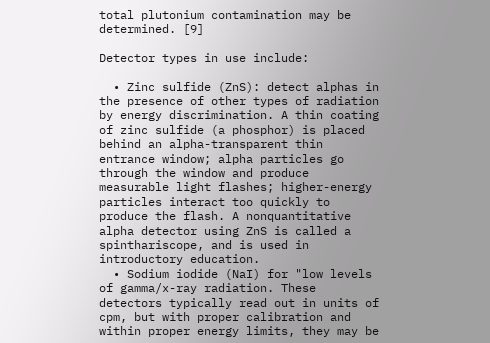total plutonium contamination may be determined. [9]

Detector types in use include:

  • Zinc sulfide (ZnS): detect alphas in the presence of other types of radiation by energy discrimination. A thin coating of zinc sulfide (a phosphor) is placed behind an alpha-transparent thin entrance window; alpha particles go through the window and produce measurable light flashes; higher-energy particles interact too quickly to produce the flash. A nonquantitative alpha detector using ZnS is called a spinthariscope, and is used in introductory education.
  • Sodium iodide (NaI) for "low levels of gamma/x-ray radiation. These detectors typically read out in units of cpm, but with proper calibration and within proper energy limits, they may be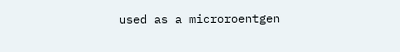used as a microroentgen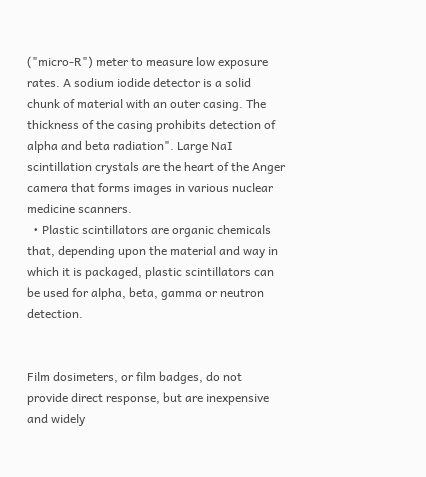("micro-R") meter to measure low exposure rates. A sodium iodide detector is a solid chunk of material with an outer casing. The thickness of the casing prohibits detection of alpha and beta radiation". Large NaI scintillation crystals are the heart of the Anger camera that forms images in various nuclear medicine scanners.
  • Plastic scintillators are organic chemicals that, depending upon the material and way in which it is packaged, plastic scintillators can be used for alpha, beta, gamma or neutron detection.


Film dosimeters, or film badges, do not provide direct response, but are inexpensive and widely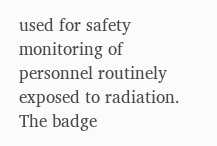used for safety monitoring of personnel routinely exposed to radiation. The badge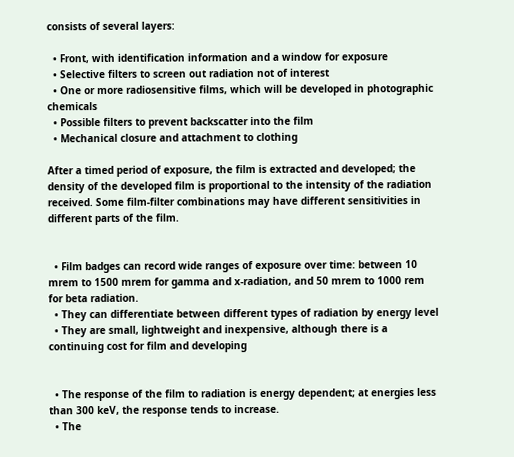consists of several layers:

  • Front, with identification information and a window for exposure
  • Selective filters to screen out radiation not of interest
  • One or more radiosensitive films, which will be developed in photographic chemicals
  • Possible filters to prevent backscatter into the film
  • Mechanical closure and attachment to clothing

After a timed period of exposure, the film is extracted and developed; the density of the developed film is proportional to the intensity of the radiation received. Some film-filter combinations may have different sensitivities in different parts of the film.


  • Film badges can record wide ranges of exposure over time: between 10 mrem to 1500 mrem for gamma and x-radiation, and 50 mrem to 1000 rem for beta radiation.
  • They can differentiate between different types of radiation by energy level
  • They are small, lightweight and inexpensive, although there is a continuing cost for film and developing


  • The response of the film to radiation is energy dependent; at energies less than 300 keV, the response tends to increase.
  • The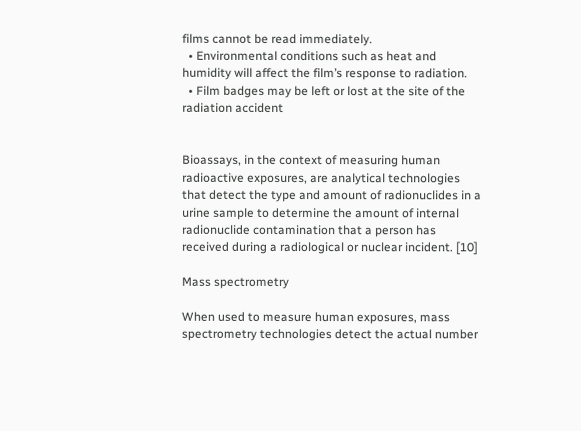films cannot be read immediately.
  • Environmental conditions such as heat and humidity will affect the film’s response to radiation.
  • Film badges may be left or lost at the site of the radiation accident


Bioassays, in the context of measuring human radioactive exposures, are analytical technologies that detect the type and amount of radionuclides in a urine sample to determine the amount of internal radionuclide contamination that a person has received during a radiological or nuclear incident. [10]

Mass spectrometry

When used to measure human exposures, mass spectrometry technologies detect the actual number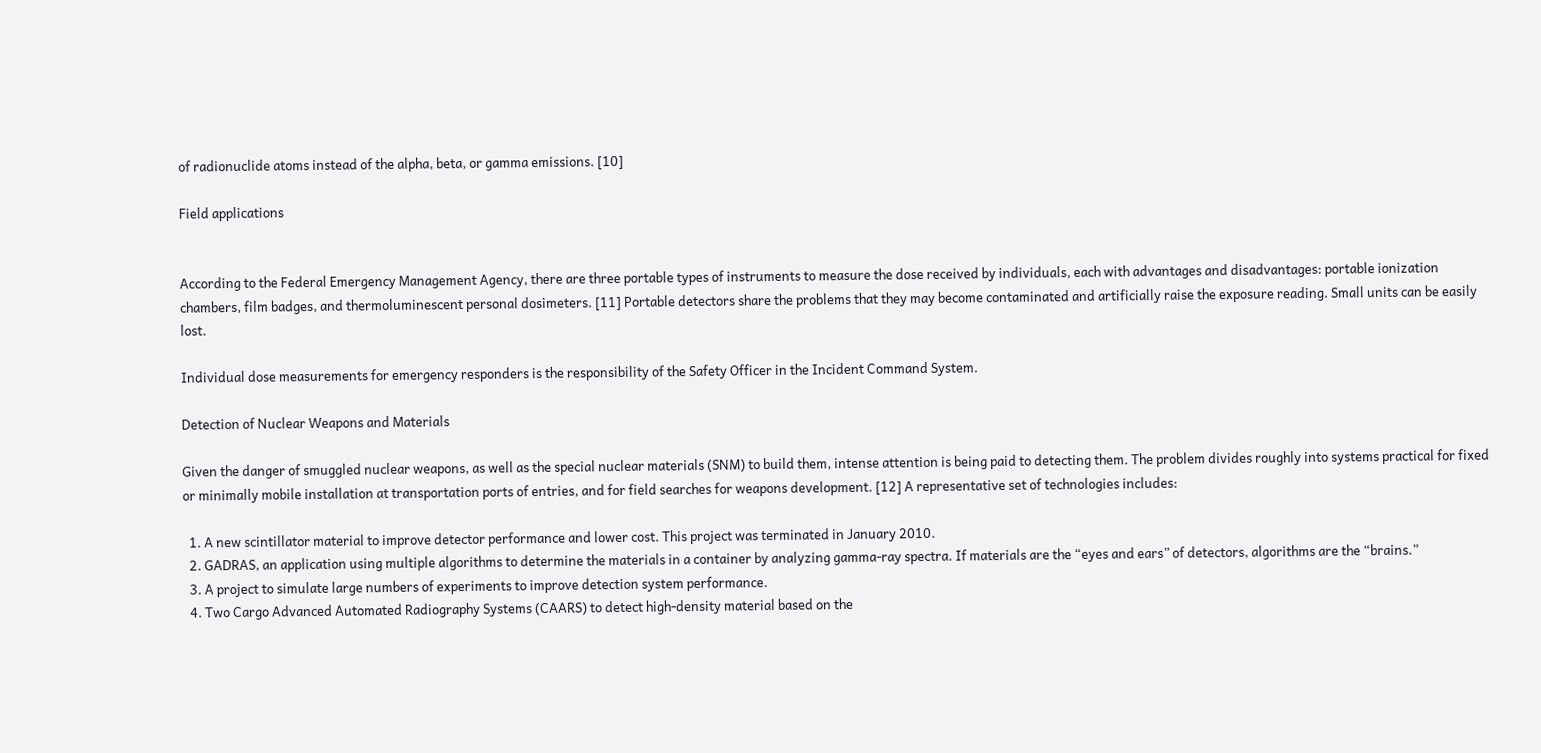of radionuclide atoms instead of the alpha, beta, or gamma emissions. [10]

Field applications


According to the Federal Emergency Management Agency, there are three portable types of instruments to measure the dose received by individuals, each with advantages and disadvantages: portable ionization chambers, film badges, and thermoluminescent personal dosimeters. [11] Portable detectors share the problems that they may become contaminated and artificially raise the exposure reading. Small units can be easily lost.

Individual dose measurements for emergency responders is the responsibility of the Safety Officer in the Incident Command System.

Detection of Nuclear Weapons and Materials

Given the danger of smuggled nuclear weapons, as well as the special nuclear materials (SNM) to build them, intense attention is being paid to detecting them. The problem divides roughly into systems practical for fixed or minimally mobile installation at transportation ports of entries, and for field searches for weapons development. [12] A representative set of technologies includes:

  1. A new scintillator material to improve detector performance and lower cost. This project was terminated in January 2010.
  2. GADRAS, an application using multiple algorithms to determine the materials in a container by analyzing gamma-ray spectra. If materials are the “eyes and ears” of detectors, algorithms are the “brains.”
  3. A project to simulate large numbers of experiments to improve detection system performance.
  4. Two Cargo Advanced Automated Radiography Systems (CAARS) to detect high-density material based on the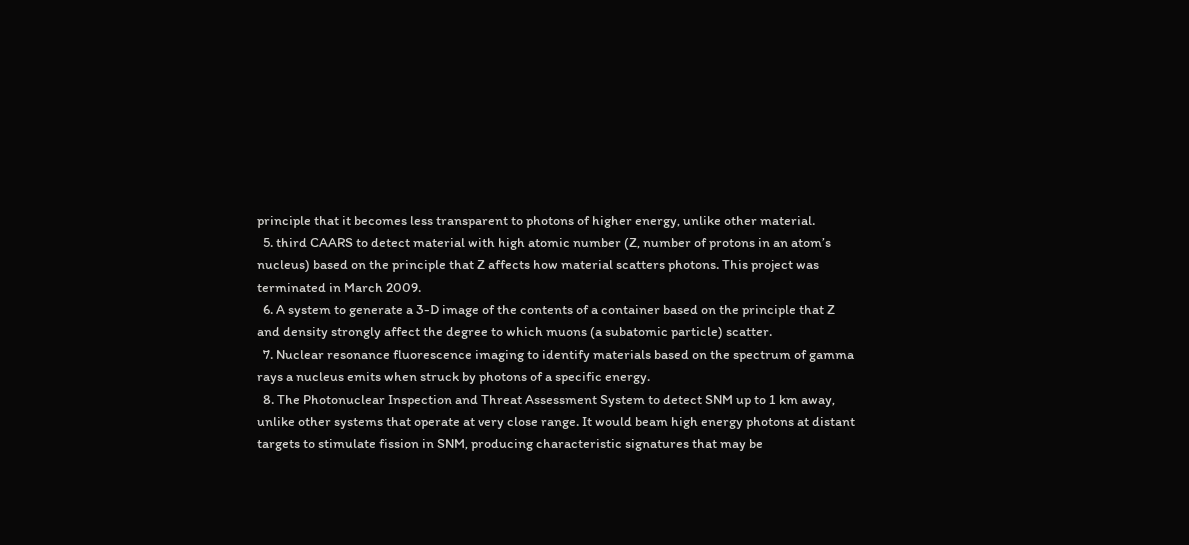principle that it becomes less transparent to photons of higher energy, unlike other material.
  5. third CAARS to detect material with high atomic number (Z, number of protons in an atom’s nucleus) based on the principle that Z affects how material scatters photons. This project was terminated in March 2009.
  6. A system to generate a 3-D image of the contents of a container based on the principle that Z and density strongly affect the degree to which muons (a subatomic particle) scatter.
  7. Nuclear resonance fluorescence imaging to identify materials based on the spectrum of gamma rays a nucleus emits when struck by photons of a specific energy.
  8. The Photonuclear Inspection and Threat Assessment System to detect SNM up to 1 km away, unlike other systems that operate at very close range. It would beam high energy photons at distant targets to stimulate fission in SNM, producing characteristic signatures that may be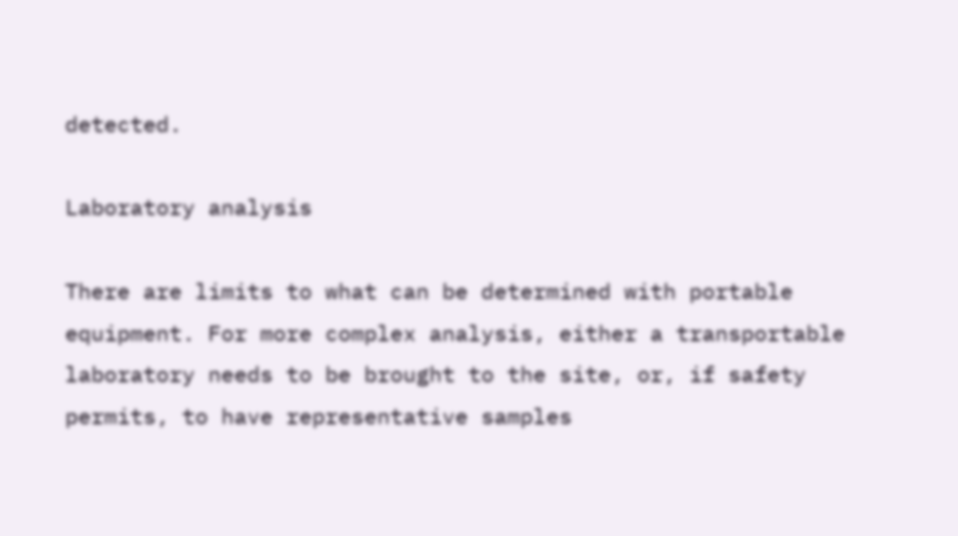detected.

Laboratory analysis

There are limits to what can be determined with portable equipment. For more complex analysis, either a transportable laboratory needs to be brought to the site, or, if safety permits, to have representative samples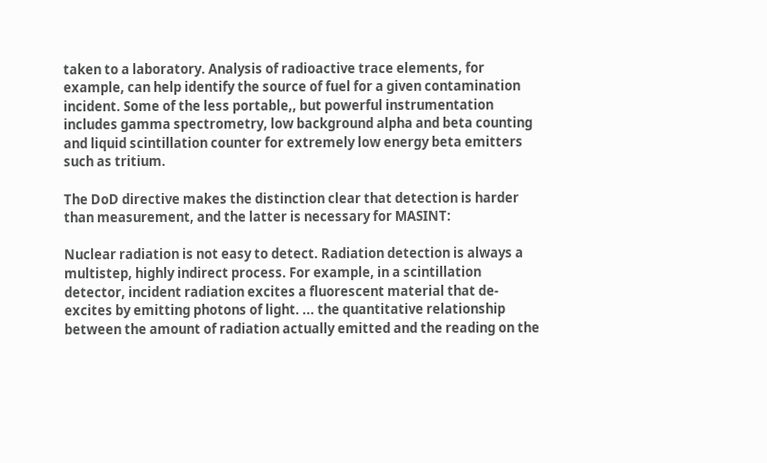taken to a laboratory. Analysis of radioactive trace elements, for example, can help identify the source of fuel for a given contamination incident. Some of the less portable,, but powerful instrumentation includes gamma spectrometry, low background alpha and beta counting and liquid scintillation counter for extremely low energy beta emitters such as tritium.

The DoD directive makes the distinction clear that detection is harder than measurement, and the latter is necessary for MASINT:

Nuclear radiation is not easy to detect. Radiation detection is always a multistep, highly indirect process. For example, in a scintillation detector, incident radiation excites a fluorescent material that de-excites by emitting photons of light. ... the quantitative relationship between the amount of radiation actually emitted and the reading on the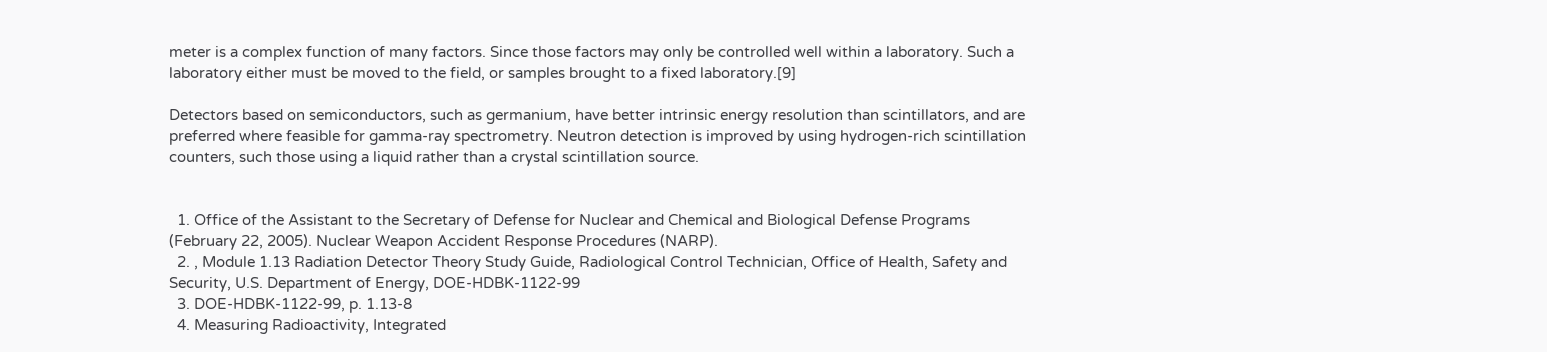meter is a complex function of many factors. Since those factors may only be controlled well within a laboratory. Such a laboratory either must be moved to the field, or samples brought to a fixed laboratory.[9]

Detectors based on semiconductors, such as germanium, have better intrinsic energy resolution than scintillators, and are preferred where feasible for gamma-ray spectrometry. Neutron detection is improved by using hydrogen-rich scintillation counters, such those using a liquid rather than a crystal scintillation source.


  1. Office of the Assistant to the Secretary of Defense for Nuclear and Chemical and Biological Defense Programs (February 22, 2005). Nuclear Weapon Accident Response Procedures (NARP).
  2. , Module 1.13 Radiation Detector Theory Study Guide, Radiological Control Technician, Office of Health, Safety and Security, U.S. Department of Energy, DOE-HDBK-1122-99
  3. DOE-HDBK-1122-99, p. 1.13-8
  4. Measuring Radioactivity, Integrated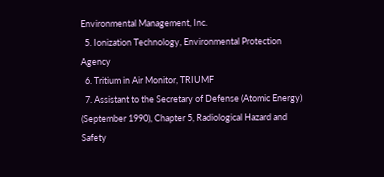Environmental Management, Inc.
  5. Ionization Technology, Environmental Protection Agency
  6. Tritium in Air Monitor, TRIUMF
  7. Assistant to the Secretary of Defense (Atomic Energy) (September 1990), Chapter 5, Radiological Hazard and Safety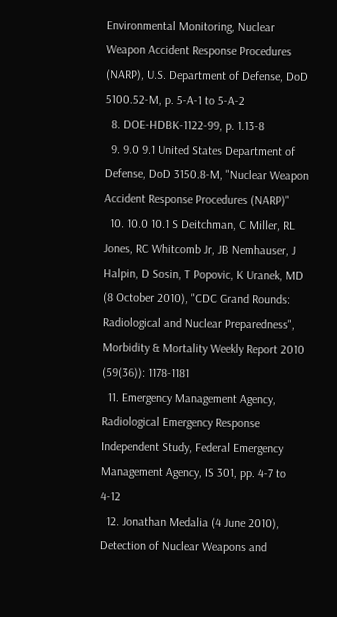Environmental Monitoring, Nuclear Weapon Accident Response Procedures (NARP), U.S. Department of Defense, DoD 5100.52-M, p. 5-A-1 to 5-A-2
  8. DOE-HDBK-1122-99, p. 1.13-8
  9. 9.0 9.1 United States Department of Defense, DoD 3150.8-M, "Nuclear Weapon Accident Response Procedures (NARP)"
  10. 10.0 10.1 S Deitchman, C Miller, RL Jones, RC Whitcomb Jr, JB Nemhauser, J Halpin, D Sosin, T Popovic, K Uranek, MD (8 October 2010), "CDC Grand Rounds: Radiological and Nuclear Preparedness", Morbidity & Mortality Weekly Report 2010 (59(36)): 1178-1181
  11. Emergency Management Agency, Radiological Emergency Response Independent Study, Federal Emergency Management Agency, IS 301, pp. 4-7 to 4-12
  12. Jonathan Medalia (4 June 2010), Detection of Nuclear Weapons and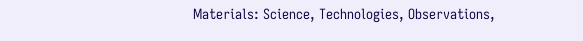Materials: Science, Technologies, Observations,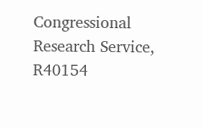Congressional Research Service, R40154